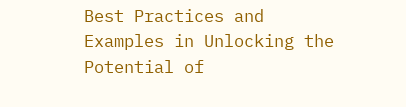Best Practices and Examples in Unlocking the Potential of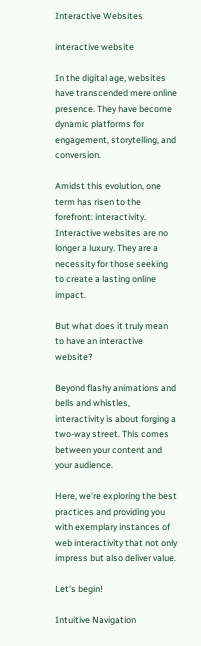Interactive Websites

interactive website

In the digital age, websites have transcended mere online presence. They have become dynamic platforms for engagement, storytelling, and conversion.

Amidst this evolution, one term has risen to the forefront: interactivity. Interactive websites are no longer a luxury. They are a necessity for those seeking to create a lasting online impact.

But what does it truly mean to have an interactive website?

Beyond flashy animations and bells and whistles, interactivity is about forging a two-way street. This comes between your content and your audience.

Here, we're exploring the best practices and providing you with exemplary instances of web interactivity that not only impress but also deliver value.

Let's begin!

Intuitive Navigation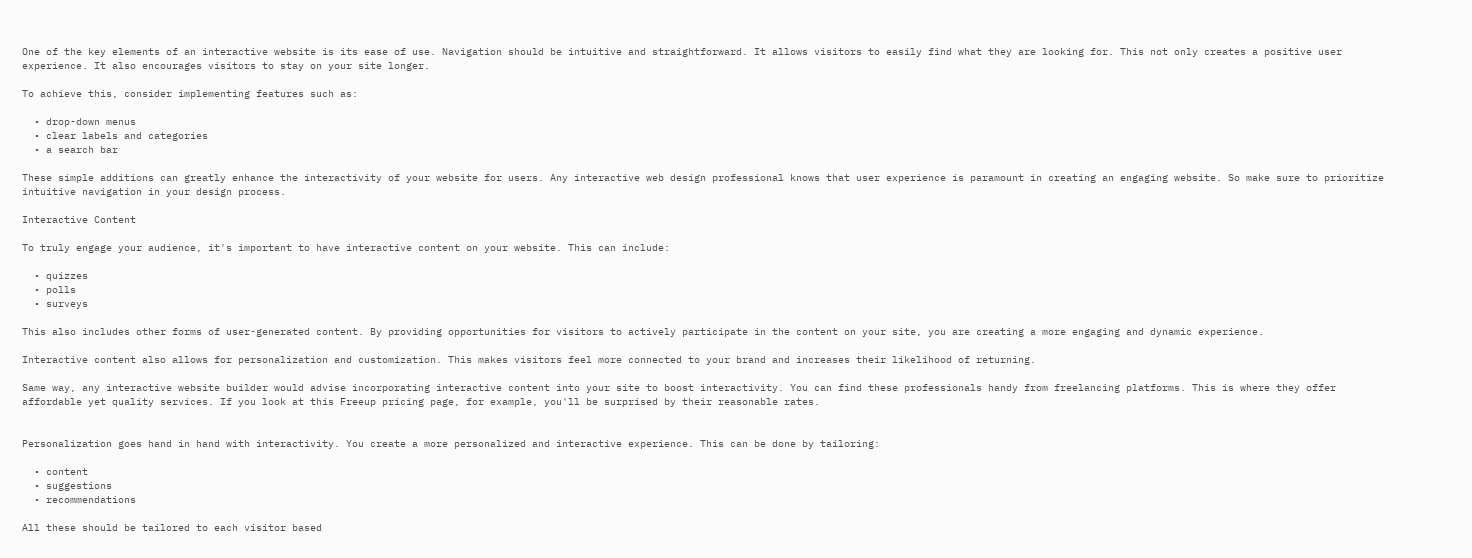One of the key elements of an interactive website is its ease of use. Navigation should be intuitive and straightforward. It allows visitors to easily find what they are looking for. This not only creates a positive user experience. It also encourages visitors to stay on your site longer.

To achieve this, consider implementing features such as:

  • drop-down menus
  • clear labels and categories
  • a search bar

These simple additions can greatly enhance the interactivity of your website for users. Any interactive web design professional knows that user experience is paramount in creating an engaging website. So make sure to prioritize intuitive navigation in your design process.

Interactive Content

To truly engage your audience, it's important to have interactive content on your website. This can include:

  • quizzes
  • polls
  • surveys

This also includes other forms of user-generated content. By providing opportunities for visitors to actively participate in the content on your site, you are creating a more engaging and dynamic experience.

Interactive content also allows for personalization and customization. This makes visitors feel more connected to your brand and increases their likelihood of returning.

Same way, any interactive website builder would advise incorporating interactive content into your site to boost interactivity. You can find these professionals handy from freelancing platforms. This is where they offer affordable yet quality services. If you look at this Freeup pricing page, for example, you'll be surprised by their reasonable rates.


Personalization goes hand in hand with interactivity. You create a more personalized and interactive experience. This can be done by tailoring:

  • content
  • suggestions
  • recommendations

All these should be tailored to each visitor based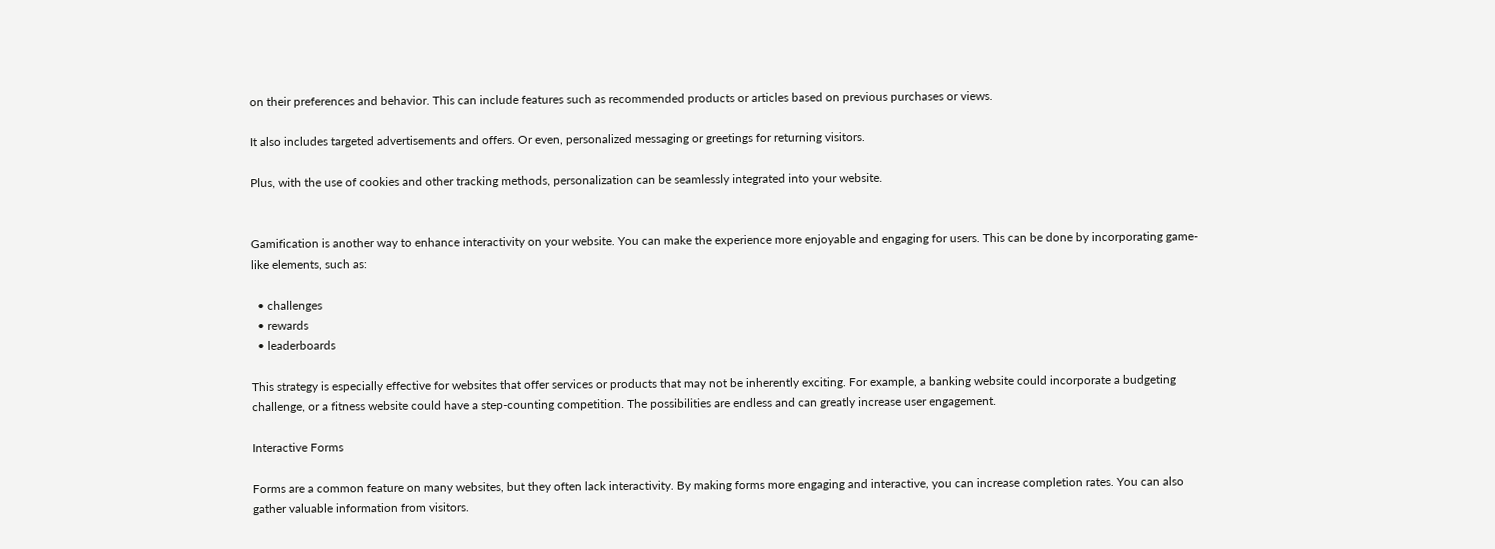on their preferences and behavior. This can include features such as recommended products or articles based on previous purchases or views.

It also includes targeted advertisements and offers. Or even, personalized messaging or greetings for returning visitors.

Plus, with the use of cookies and other tracking methods, personalization can be seamlessly integrated into your website.


Gamification is another way to enhance interactivity on your website. You can make the experience more enjoyable and engaging for users. This can be done by incorporating game-like elements, such as:

  • challenges
  • rewards
  • leaderboards

This strategy is especially effective for websites that offer services or products that may not be inherently exciting. For example, a banking website could incorporate a budgeting challenge, or a fitness website could have a step-counting competition. The possibilities are endless and can greatly increase user engagement.

Interactive Forms

Forms are a common feature on many websites, but they often lack interactivity. By making forms more engaging and interactive, you can increase completion rates. You can also gather valuable information from visitors.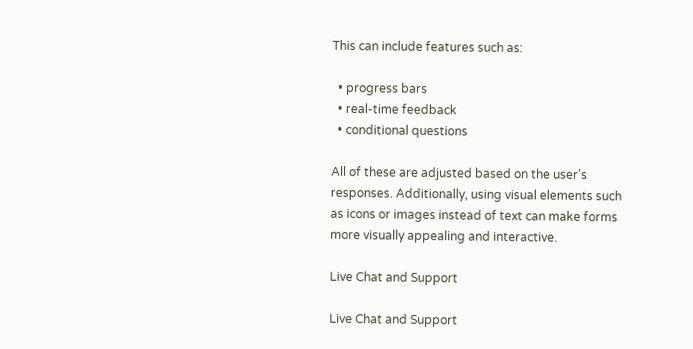This can include features such as:

  • progress bars
  • real-time feedback
  • conditional questions

All of these are adjusted based on the user's responses. Additionally, using visual elements such as icons or images instead of text can make forms more visually appealing and interactive.

Live Chat and Support

Live Chat and Support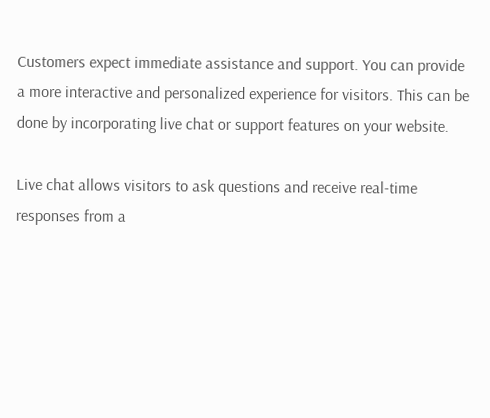Customers expect immediate assistance and support. You can provide a more interactive and personalized experience for visitors. This can be done by incorporating live chat or support features on your website.

Live chat allows visitors to ask questions and receive real-time responses from a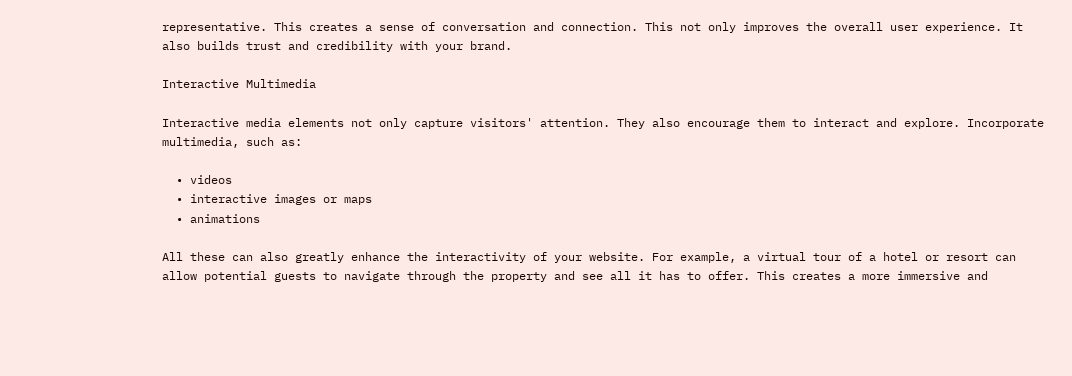representative. This creates a sense of conversation and connection. This not only improves the overall user experience. It also builds trust and credibility with your brand.

Interactive Multimedia

Interactive media elements not only capture visitors' attention. They also encourage them to interact and explore. Incorporate multimedia, such as:

  • videos
  • interactive images or maps
  • animations

All these can also greatly enhance the interactivity of your website. For example, a virtual tour of a hotel or resort can allow potential guests to navigate through the property and see all it has to offer. This creates a more immersive and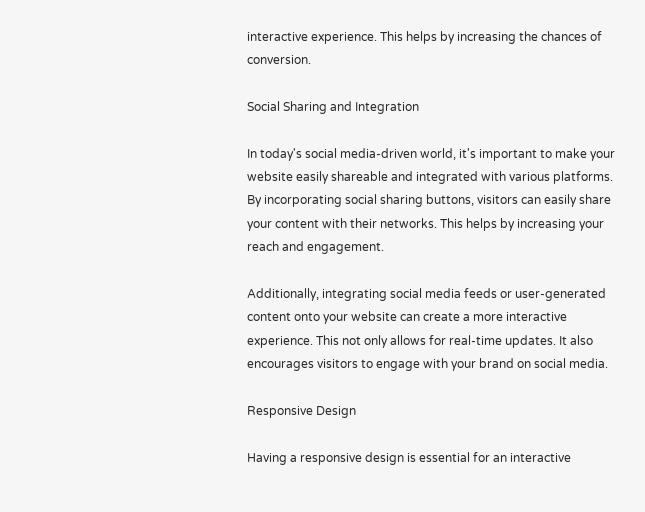interactive experience. This helps by increasing the chances of conversion.

Social Sharing and Integration

In today's social media-driven world, it's important to make your website easily shareable and integrated with various platforms. By incorporating social sharing buttons, visitors can easily share your content with their networks. This helps by increasing your reach and engagement.

Additionally, integrating social media feeds or user-generated content onto your website can create a more interactive experience. This not only allows for real-time updates. It also encourages visitors to engage with your brand on social media.

Responsive Design

Having a responsive design is essential for an interactive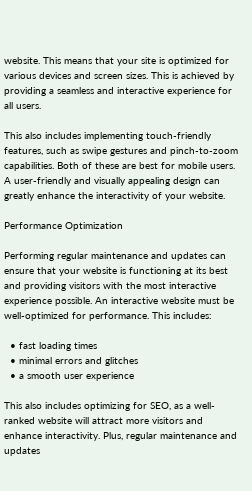website. This means that your site is optimized for various devices and screen sizes. This is achieved by providing a seamless and interactive experience for all users.

This also includes implementing touch-friendly features, such as swipe gestures and pinch-to-zoom capabilities. Both of these are best for mobile users. A user-friendly and visually appealing design can greatly enhance the interactivity of your website.

Performance Optimization

Performing regular maintenance and updates can ensure that your website is functioning at its best and providing visitors with the most interactive experience possible. An interactive website must be well-optimized for performance. This includes:

  • fast loading times
  • minimal errors and glitches
  • a smooth user experience

This also includes optimizing for SEO, as a well-ranked website will attract more visitors and enhance interactivity. Plus, regular maintenance and updates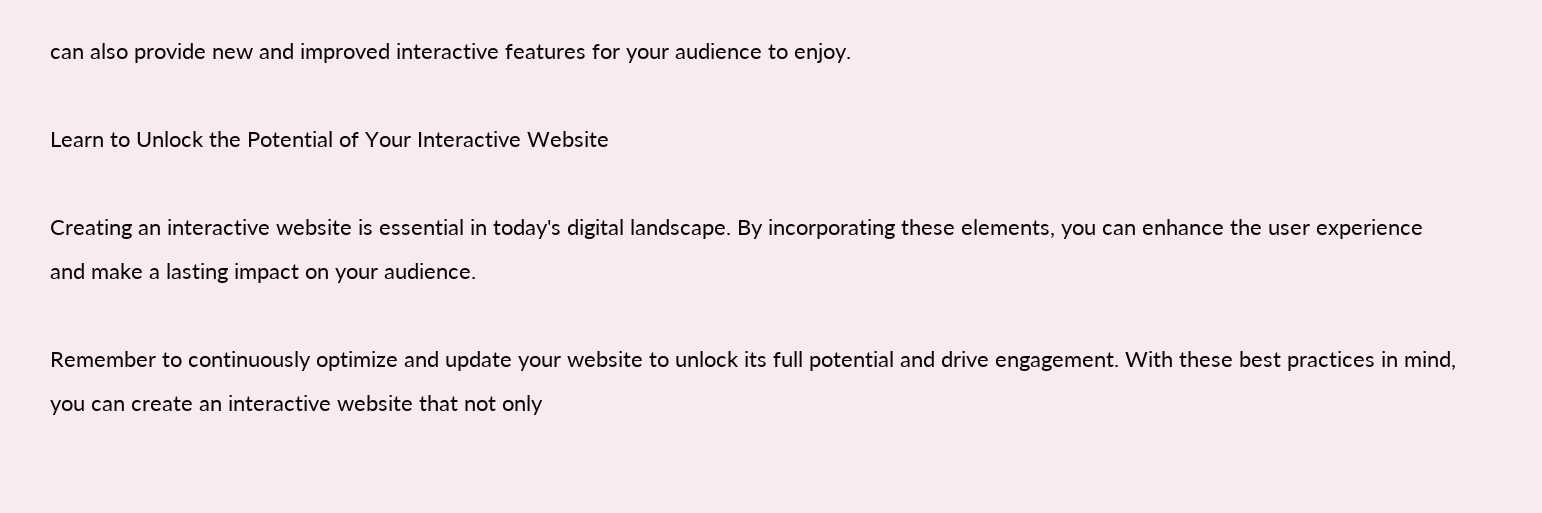can also provide new and improved interactive features for your audience to enjoy.

Learn to Unlock the Potential of Your Interactive Website

Creating an interactive website is essential in today's digital landscape. By incorporating these elements, you can enhance the user experience and make a lasting impact on your audience.

Remember to continuously optimize and update your website to unlock its full potential and drive engagement. With these best practices in mind, you can create an interactive website that not only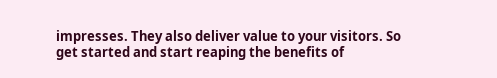impresses. They also deliver value to your visitors. So get started and start reaping the benefits of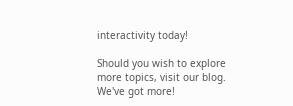interactivity today!

Should you wish to explore more topics, visit our blog. We've got more!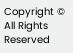Copyright © All Rights Reserved